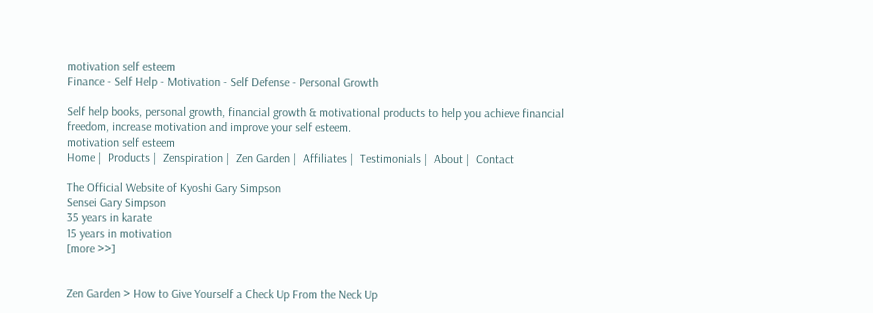motivation self esteem
Finance - Self Help - Motivation - Self Defense - Personal Growth

Self help books, personal growth, financial growth & motivational products to help you achieve financial freedom, increase motivation and improve your self esteem.
motivation self esteem
Home |  Products |  Zenspiration |  Zen Garden |  Affiliates |  Testimonials |  About |  Contact

The Official Website of Kyoshi Gary Simpson
Sensei Gary Simpson
35 years in karate
15 years in motivation
[more >>]


Zen Garden > How to Give Yourself a Check Up From the Neck Up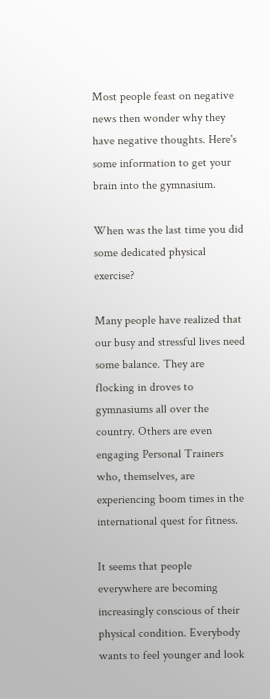Most people feast on negative news then wonder why they have negative thoughts. Here's some information to get your brain into the gymnasium.

When was the last time you did some dedicated physical exercise?

Many people have realized that our busy and stressful lives need some balance. They are flocking in droves to gymnasiums all over the country. Others are even engaging Personal Trainers who, themselves, are experiencing boom times in the international quest for fitness.

It seems that people everywhere are becoming increasingly conscious of their physical condition. Everybody wants to feel younger and look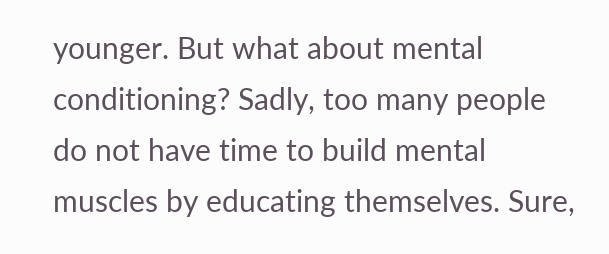younger. But what about mental conditioning? Sadly, too many people do not have time to build mental muscles by educating themselves. Sure,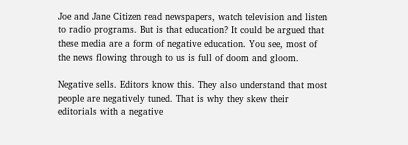Joe and Jane Citizen read newspapers, watch television and listen to radio programs. But is that education? It could be argued that these media are a form of negative education. You see, most of the news flowing through to us is full of doom and gloom.

Negative sells. Editors know this. They also understand that most people are negatively tuned. That is why they skew their editorials with a negative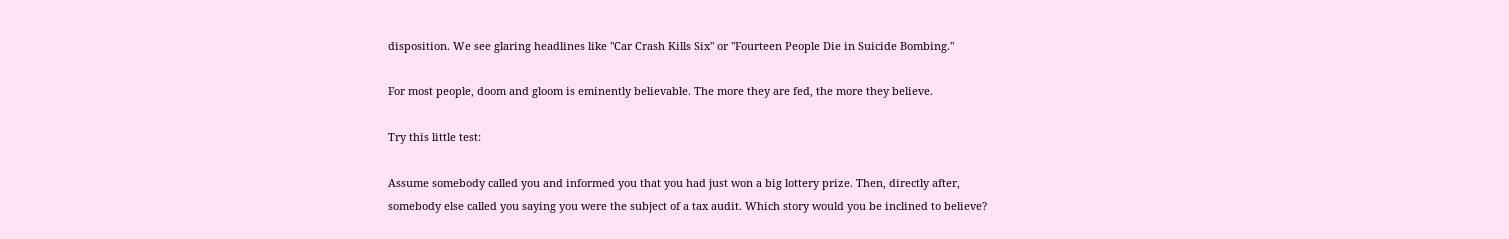disposition. We see glaring headlines like "Car Crash Kills Six" or "Fourteen People Die in Suicide Bombing."

For most people, doom and gloom is eminently believable. The more they are fed, the more they believe.

Try this little test:

Assume somebody called you and informed you that you had just won a big lottery prize. Then, directly after, somebody else called you saying you were the subject of a tax audit. Which story would you be inclined to believe?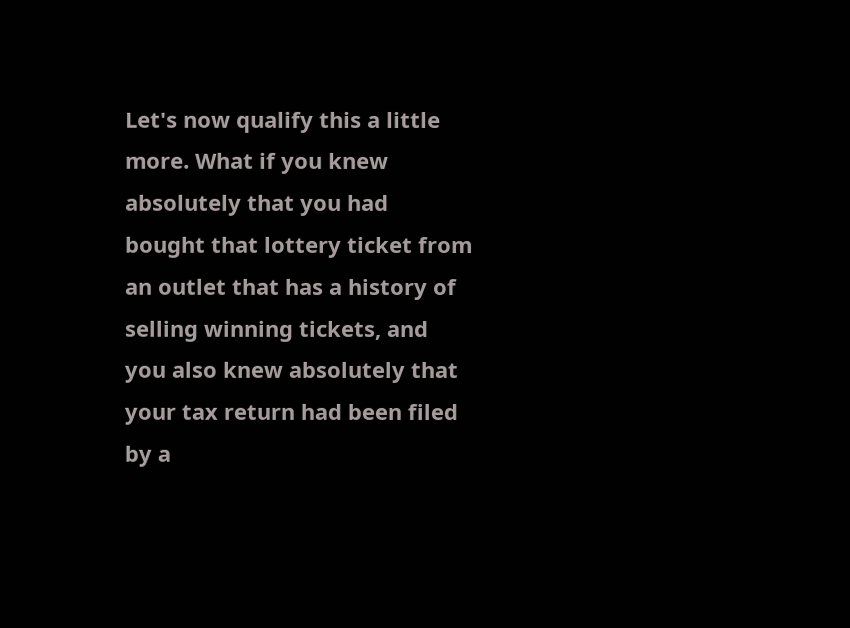Let's now qualify this a little more. What if you knew absolutely that you had bought that lottery ticket from an outlet that has a history of selling winning tickets, and you also knew absolutely that your tax return had been filed by a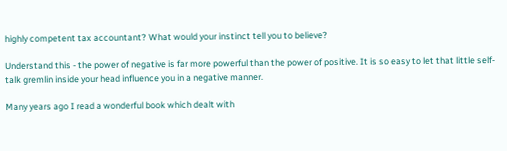highly competent tax accountant? What would your instinct tell you to believe?

Understand this - the power of negative is far more powerful than the power of positive. It is so easy to let that little self-talk gremlin inside your head influence you in a negative manner.

Many years ago I read a wonderful book which dealt with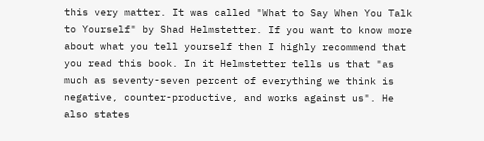this very matter. It was called "What to Say When You Talk to Yourself" by Shad Helmstetter. If you want to know more about what you tell yourself then I highly recommend that you read this book. In it Helmstetter tells us that "as much as seventy-seven percent of everything we think is negative, counter-productive, and works against us". He also states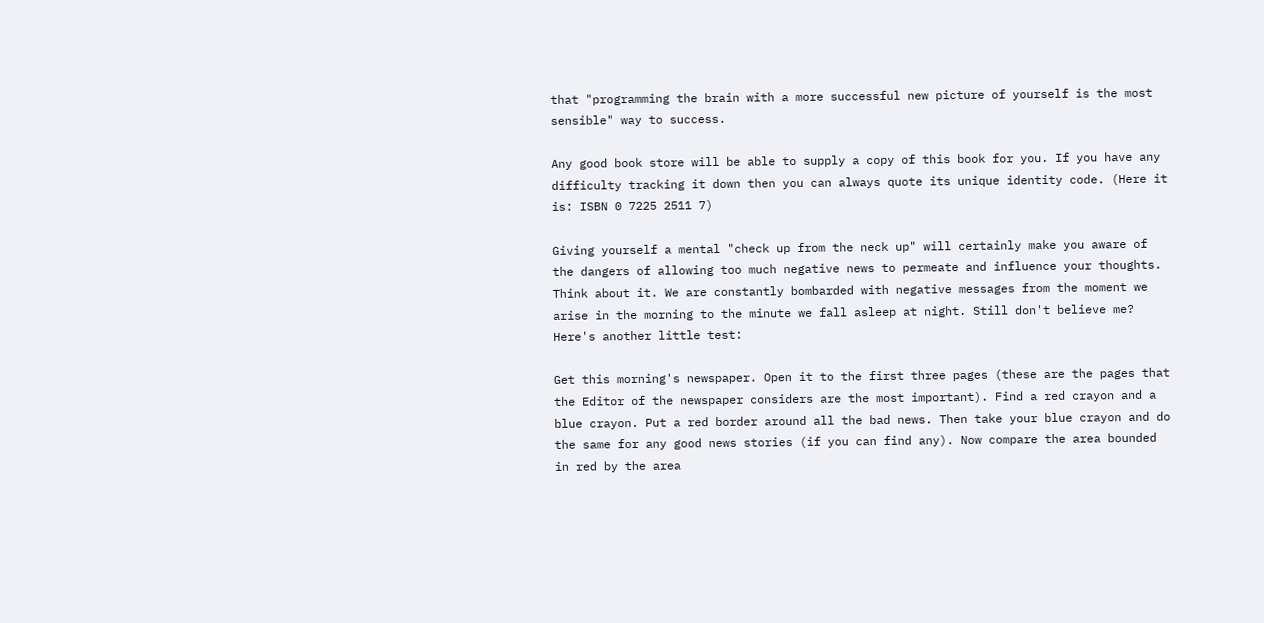that "programming the brain with a more successful new picture of yourself is the most sensible" way to success.

Any good book store will be able to supply a copy of this book for you. If you have any difficulty tracking it down then you can always quote its unique identity code. (Here it is: ISBN 0 7225 2511 7)

Giving yourself a mental "check up from the neck up" will certainly make you aware of the dangers of allowing too much negative news to permeate and influence your thoughts. Think about it. We are constantly bombarded with negative messages from the moment we arise in the morning to the minute we fall asleep at night. Still don't believe me? Here's another little test:

Get this morning's newspaper. Open it to the first three pages (these are the pages that the Editor of the newspaper considers are the most important). Find a red crayon and a blue crayon. Put a red border around all the bad news. Then take your blue crayon and do the same for any good news stories (if you can find any). Now compare the area bounded in red by the area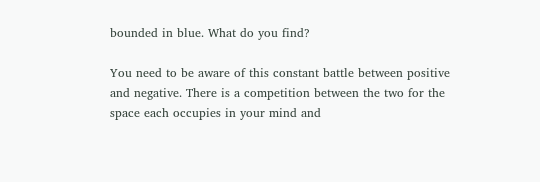bounded in blue. What do you find?

You need to be aware of this constant battle between positive and negative. There is a competition between the two for the space each occupies in your mind and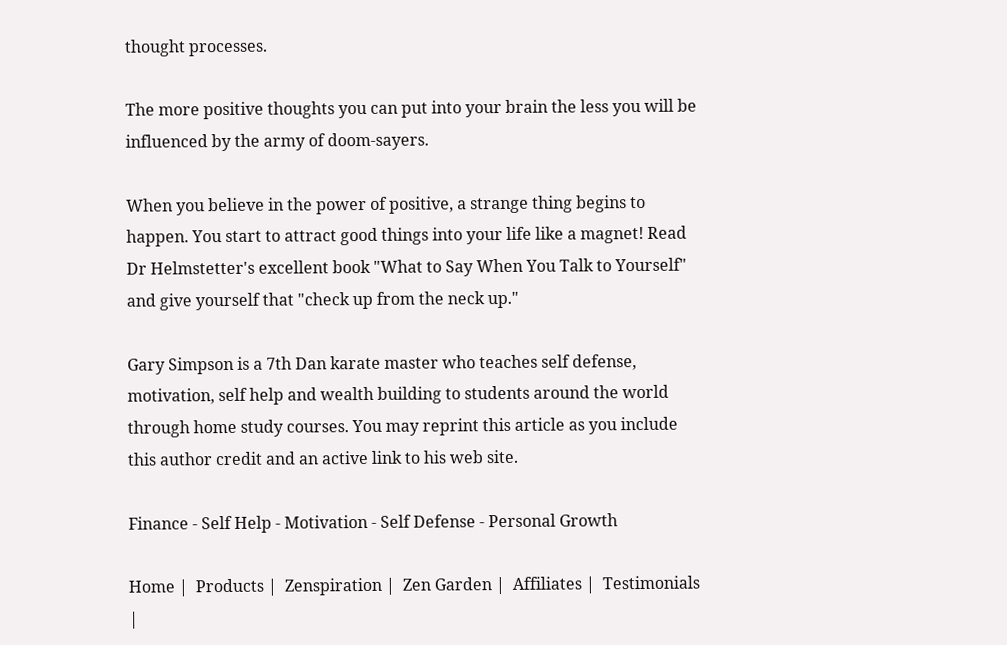thought processes.

The more positive thoughts you can put into your brain the less you will be influenced by the army of doom-sayers.

When you believe in the power of positive, a strange thing begins to happen. You start to attract good things into your life like a magnet! Read Dr Helmstetter's excellent book "What to Say When You Talk to Yourself" and give yourself that "check up from the neck up."

Gary Simpson is a 7th Dan karate master who teaches self defense, motivation, self help and wealth building to students around the world through home study courses. You may reprint this article as you include this author credit and an active link to his web site.

Finance - Self Help - Motivation - Self Defense - Personal Growth

Home |  Products |  Zenspiration |  Zen Garden |  Affiliates |  Testimonials |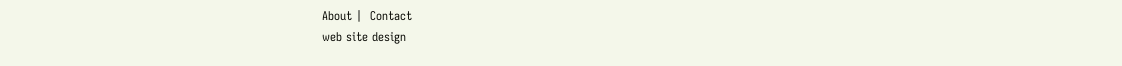About |  Contact
web site design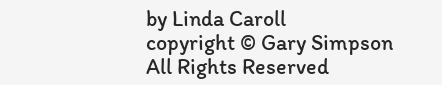by Linda Caroll
copyright © Gary Simpson
All Rights Reserved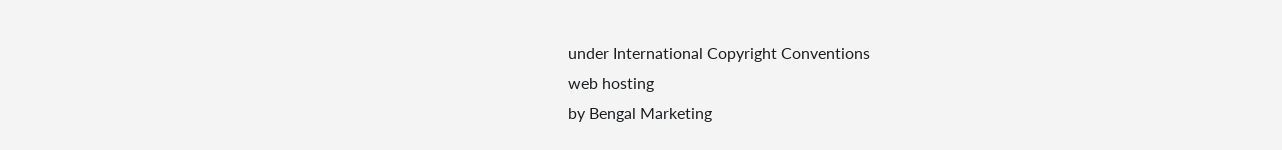under International Copyright Conventions
web hosting
by Bengal Marketing